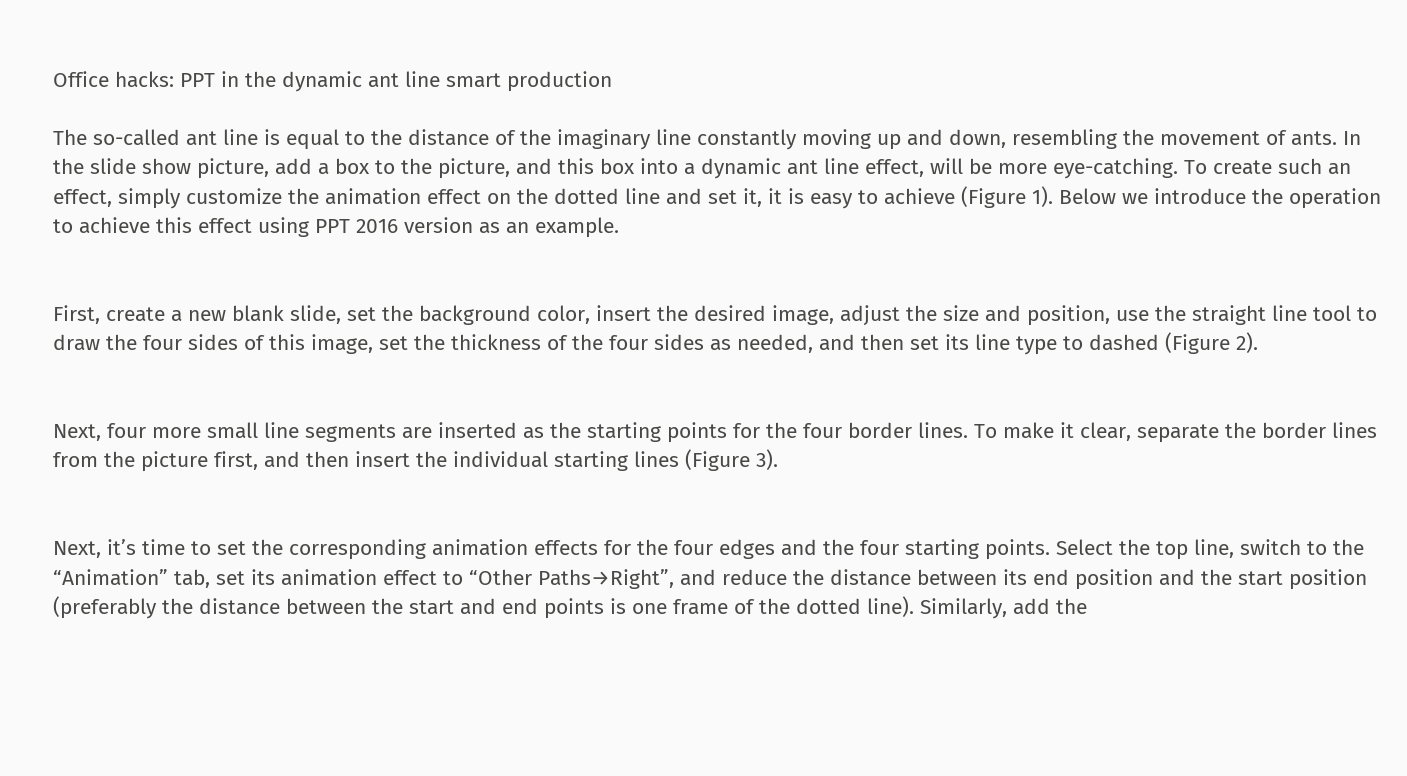Office hacks: PPT in the dynamic ant line smart production

The so-called ant line is equal to the distance of the imaginary line constantly moving up and down, resembling the movement of ants. In the slide show picture, add a box to the picture, and this box into a dynamic ant line effect, will be more eye-catching. To create such an effect, simply customize the animation effect on the dotted line and set it, it is easy to achieve (Figure 1). Below we introduce the operation to achieve this effect using PPT 2016 version as an example.


First, create a new blank slide, set the background color, insert the desired image, adjust the size and position, use the straight line tool to draw the four sides of this image, set the thickness of the four sides as needed, and then set its line type to dashed (Figure 2).


Next, four more small line segments are inserted as the starting points for the four border lines. To make it clear, separate the border lines from the picture first, and then insert the individual starting lines (Figure 3).


Next, it’s time to set the corresponding animation effects for the four edges and the four starting points. Select the top line, switch to the “Animation” tab, set its animation effect to “Other Paths→Right”, and reduce the distance between its end position and the start position (preferably the distance between the start and end points is one frame of the dotted line). Similarly, add the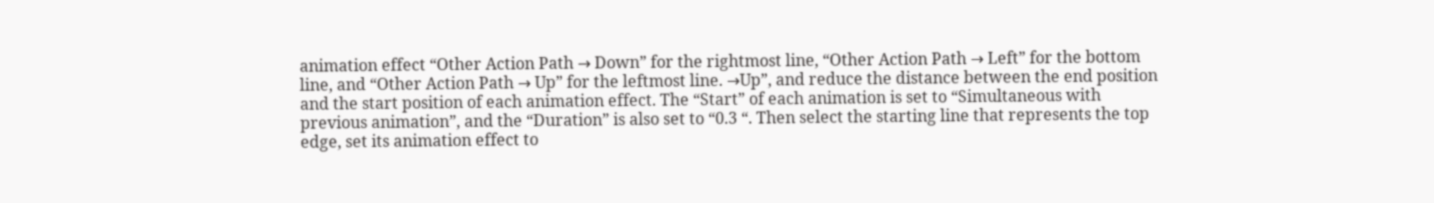animation effect “Other Action Path → Down” for the rightmost line, “Other Action Path → Left” for the bottom line, and “Other Action Path → Up” for the leftmost line. →Up”, and reduce the distance between the end position and the start position of each animation effect. The “Start” of each animation is set to “Simultaneous with previous animation”, and the “Duration” is also set to “0.3 “. Then select the starting line that represents the top edge, set its animation effect to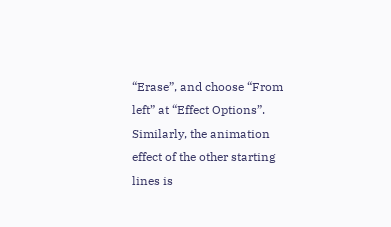“Erase”, and choose “From left” at “Effect Options”. Similarly, the animation effect of the other starting lines is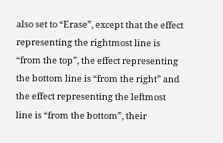also set to “Erase”, except that the effect representing the rightmost line is “from the top”, the effect representing the bottom line is “from the right” and the effect representing the leftmost line is “from the bottom”, their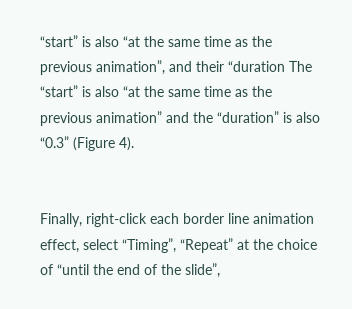“start” is also “at the same time as the previous animation”, and their “duration The “start” is also “at the same time as the previous animation” and the “duration” is also “0.3” (Figure 4).


Finally, right-click each border line animation effect, select “Timing”, “Repeat” at the choice of “until the end of the slide”,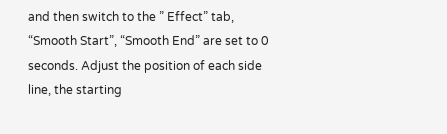and then switch to the ” Effect” tab, “Smooth Start”, “Smooth End” are set to 0 seconds. Adjust the position of each side line, the starting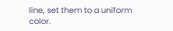line, set them to a uniform color.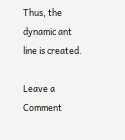Thus, the dynamic ant line is created.

Leave a Comment